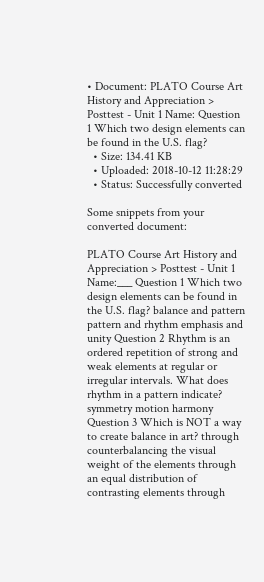• Document: PLATO Course Art History and Appreciation > Posttest - Unit 1 Name: Question 1 Which two design elements can be found in the U.S. flag?
  • Size: 134.41 KB
  • Uploaded: 2018-10-12 11:28:29
  • Status: Successfully converted

Some snippets from your converted document:

PLATO Course Art History and Appreciation > Posttest - Unit 1 Name:___ Question 1 Which two design elements can be found in the U.S. flag? balance and pattern pattern and rhythm emphasis and unity Question 2 Rhythm is an ordered repetition of strong and weak elements at regular or irregular intervals. What does rhythm in a pattern indicate? symmetry motion harmony Question 3 Which is NOT a way to create balance in art? through counterbalancing the visual weight of the elements through an equal distribution of contrasting elements through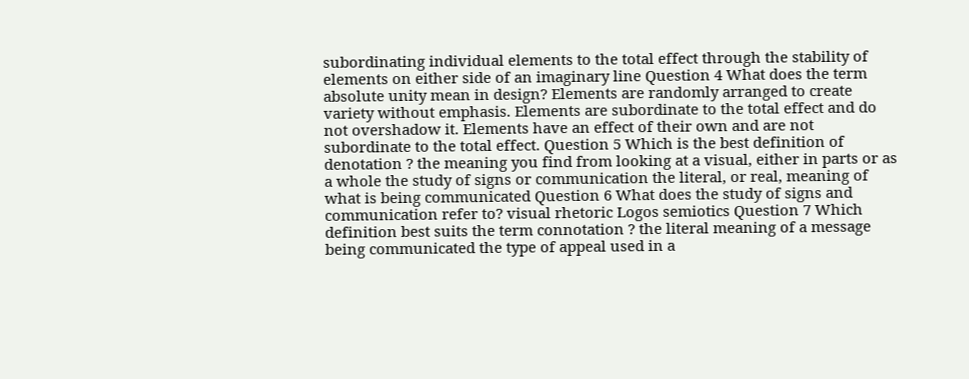subordinating individual elements to the total effect through the stability of elements on either side of an imaginary line Question 4 What does the term absolute unity mean in design? Elements are randomly arranged to create variety without emphasis. Elements are subordinate to the total effect and do not overshadow it. Elements have an effect of their own and are not subordinate to the total effect. Question 5 Which is the best definition of denotation ? the meaning you find from looking at a visual, either in parts or as a whole the study of signs or communication the literal, or real, meaning of what is being communicated Question 6 What does the study of signs and communication refer to? visual rhetoric Logos semiotics Question 7 Which definition best suits the term connotation ? the literal meaning of a message being communicated the type of appeal used in a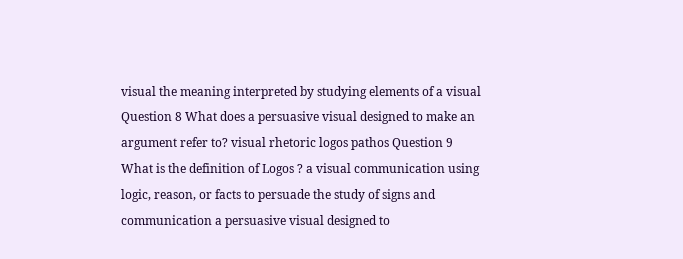visual the meaning interpreted by studying elements of a visual Question 8 What does a persuasive visual designed to make an argument refer to? visual rhetoric logos pathos Question 9 What is the definition of Logos ? a visual communication using logic, reason, or facts to persuade the study of signs and communication a persuasive visual designed to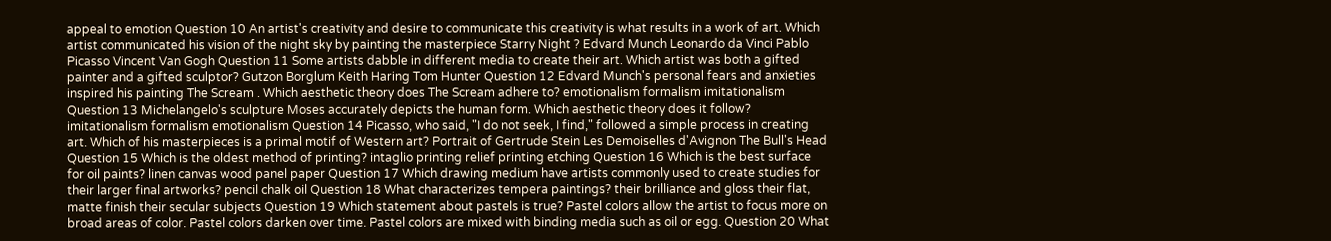appeal to emotion Question 10 An artist's creativity and desire to communicate this creativity is what results in a work of art. Which artist communicated his vision of the night sky by painting the masterpiece Starry Night ? Edvard Munch Leonardo da Vinci Pablo Picasso Vincent Van Gogh Question 11 Some artists dabble in different media to create their art. Which artist was both a gifted painter and a gifted sculptor? Gutzon Borglum Keith Haring Tom Hunter Question 12 Edvard Munch's personal fears and anxieties inspired his painting The Scream . Which aesthetic theory does The Scream adhere to? emotionalism formalism imitationalism Question 13 Michelangelo's sculpture Moses accurately depicts the human form. Which aesthetic theory does it follow? imitationalism formalism emotionalism Question 14 Picasso, who said, "I do not seek, I find," followed a simple process in creating art. Which of his masterpieces is a primal motif of Western art? Portrait of Gertrude Stein Les Demoiselles d'Avignon The Bull's Head Question 15 Which is the oldest method of printing? intaglio printing relief printing etching Question 16 Which is the best surface for oil paints? linen canvas wood panel paper Question 17 Which drawing medium have artists commonly used to create studies for their larger final artworks? pencil chalk oil Question 18 What characterizes tempera paintings? their brilliance and gloss their flat, matte finish their secular subjects Question 19 Which statement about pastels is true? Pastel colors allow the artist to focus more on broad areas of color. Pastel colors darken over time. Pastel colors are mixed with binding media such as oil or egg. Question 20 What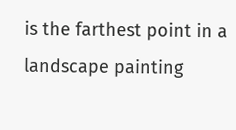is the farthest point in a landscape painting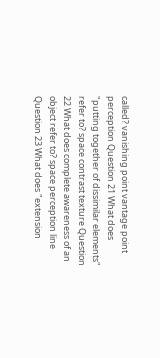called? vanishing point vantage point perception Question 21 What does "putting together of dissimilar elements" refer to? space contrast texture Question 22 What does complete awareness of an object refer to? space perception line Question 23 What does "extension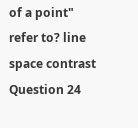of a point" refer to? line space contrast Question 24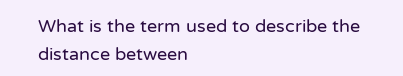What is the term used to describe the distance between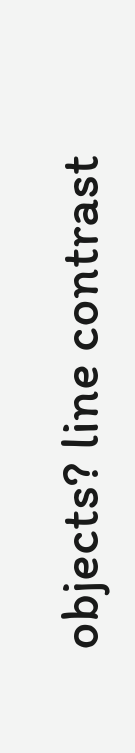objects? line contrast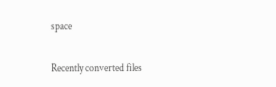space

Recently converted files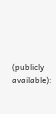(publicly available):